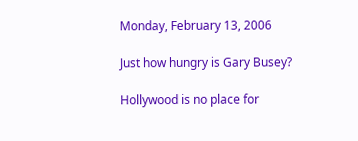Monday, February 13, 2006

Just how hungry is Gary Busey?

Hollywood is no place for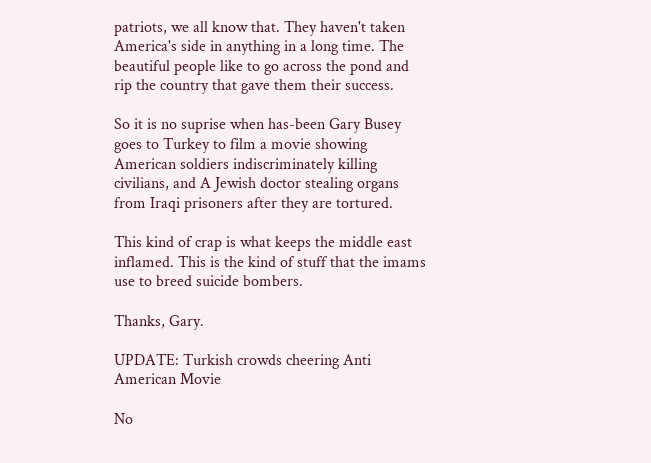patriots, we all know that. They haven't taken America's side in anything in a long time. The beautiful people like to go across the pond and rip the country that gave them their success.

So it is no suprise when has-been Gary Busey goes to Turkey to film a movie showing American soldiers indiscriminately killing civilians, and A Jewish doctor stealing organs from Iraqi prisoners after they are tortured.

This kind of crap is what keeps the middle east inflamed. This is the kind of stuff that the imams use to breed suicide bombers.

Thanks, Gary.

UPDATE: Turkish crowds cheering Anti American Movie

No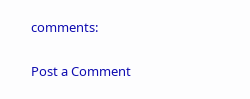comments:

Post a Comment